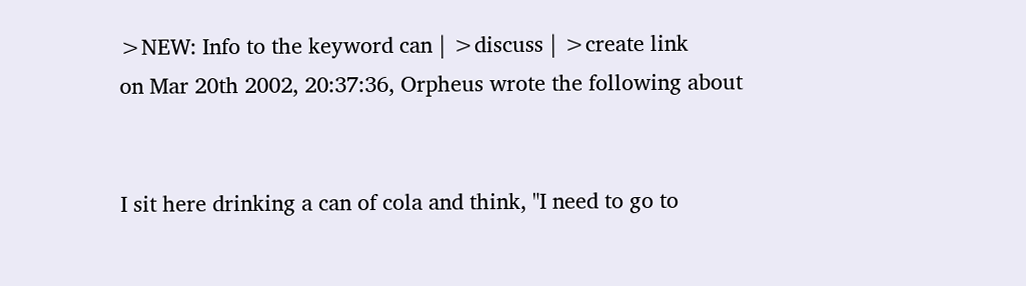>NEW: Info to the keyword can | >discuss | >create link
on Mar 20th 2002, 20:37:36, Orpheus wrote the following about


I sit here drinking a can of cola and think, "I need to go to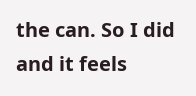the can. So I did and it feels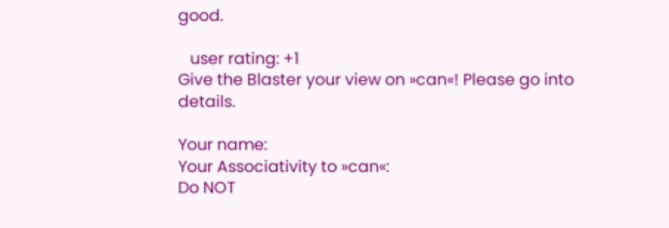good.

   user rating: +1
Give the Blaster your view on »can«! Please go into details.

Your name:
Your Associativity to »can«:
Do NOT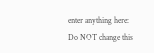enter anything here:
Do NOT change this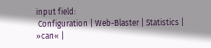input field:
 Configuration | Web-Blaster | Statistics | »can« |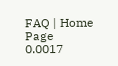FAQ | Home Page
0.0017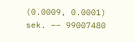(0.0009, 0.0001) sek. –– 99007480